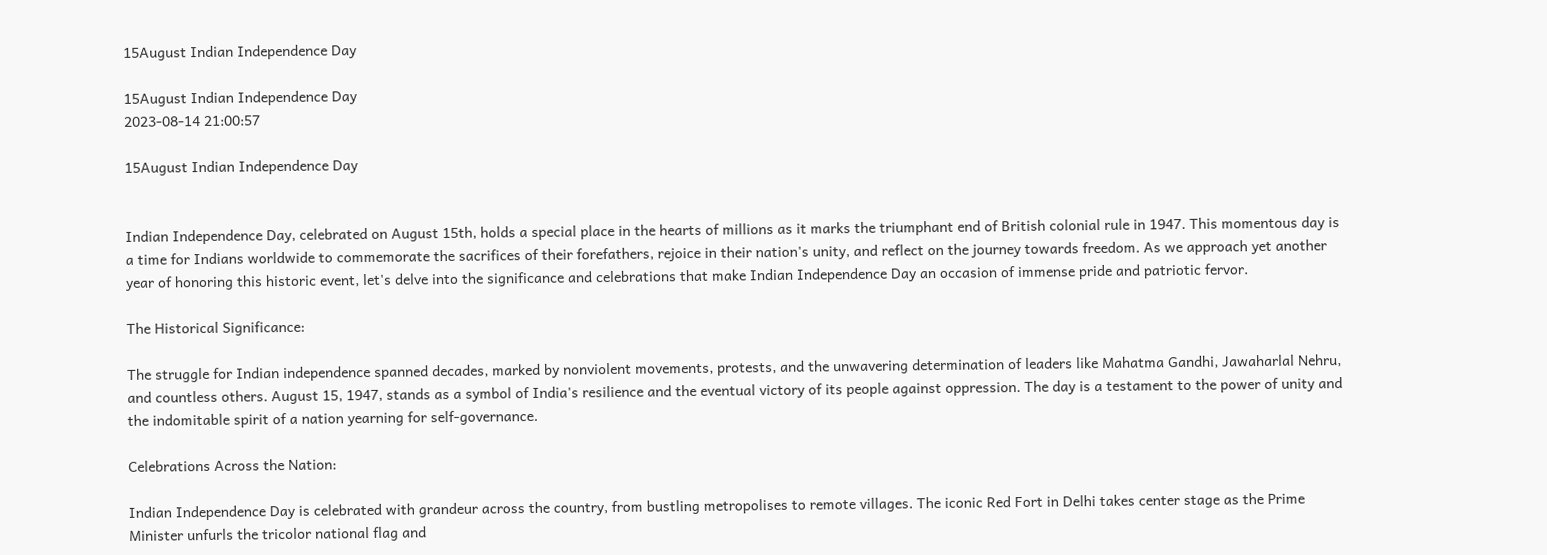15August Indian Independence Day

15August Indian Independence Day
2023-08-14 21:00:57

15August Indian Independence Day


Indian Independence Day, celebrated on August 15th, holds a special place in the hearts of millions as it marks the triumphant end of British colonial rule in 1947. This momentous day is a time for Indians worldwide to commemorate the sacrifices of their forefathers, rejoice in their nation's unity, and reflect on the journey towards freedom. As we approach yet another year of honoring this historic event, let's delve into the significance and celebrations that make Indian Independence Day an occasion of immense pride and patriotic fervor.

The Historical Significance:

The struggle for Indian independence spanned decades, marked by nonviolent movements, protests, and the unwavering determination of leaders like Mahatma Gandhi, Jawaharlal Nehru, and countless others. August 15, 1947, stands as a symbol of India's resilience and the eventual victory of its people against oppression. The day is a testament to the power of unity and the indomitable spirit of a nation yearning for self-governance.

Celebrations Across the Nation:

Indian Independence Day is celebrated with grandeur across the country, from bustling metropolises to remote villages. The iconic Red Fort in Delhi takes center stage as the Prime Minister unfurls the tricolor national flag and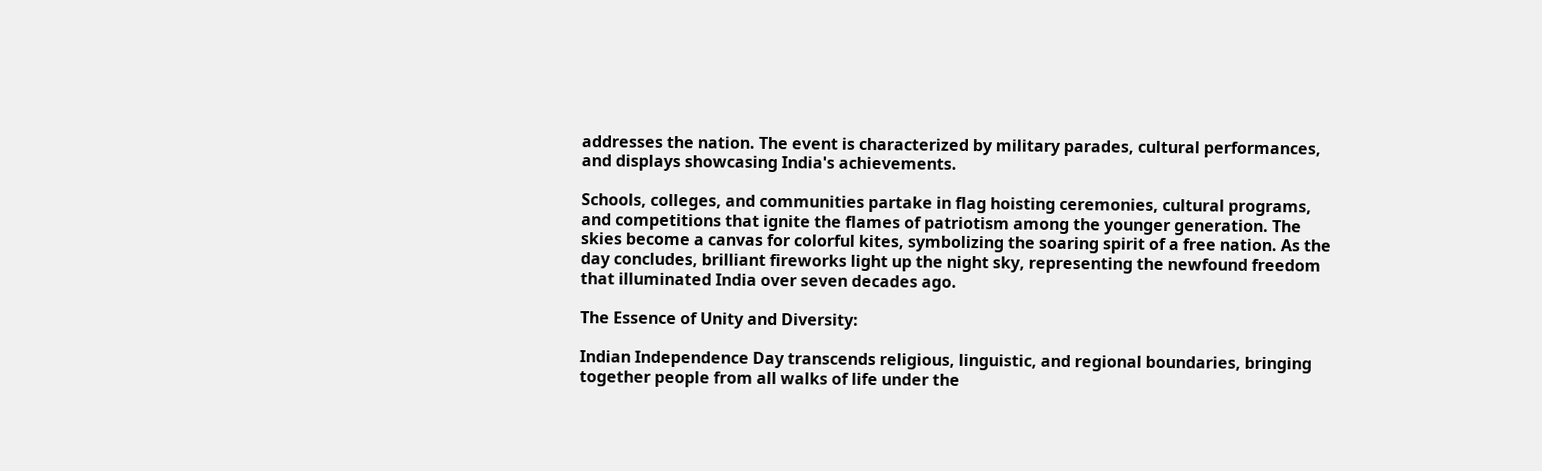addresses the nation. The event is characterized by military parades, cultural performances, and displays showcasing India's achievements.

Schools, colleges, and communities partake in flag hoisting ceremonies, cultural programs, and competitions that ignite the flames of patriotism among the younger generation. The skies become a canvas for colorful kites, symbolizing the soaring spirit of a free nation. As the day concludes, brilliant fireworks light up the night sky, representing the newfound freedom that illuminated India over seven decades ago.

The Essence of Unity and Diversity:

Indian Independence Day transcends religious, linguistic, and regional boundaries, bringing together people from all walks of life under the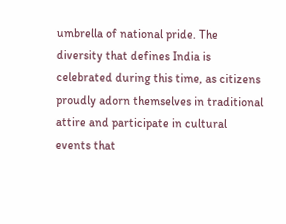umbrella of national pride. The diversity that defines India is celebrated during this time, as citizens proudly adorn themselves in traditional attire and participate in cultural events that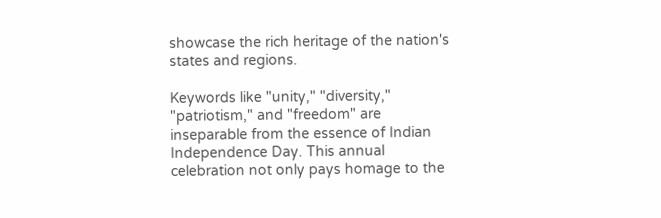showcase the rich heritage of the nation's states and regions.

Keywords like "unity," "diversity," "patriotism," and "freedom" are inseparable from the essence of Indian Independence Day. This annual celebration not only pays homage to the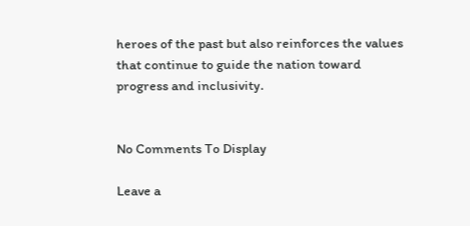heroes of the past but also reinforces the values that continue to guide the nation toward progress and inclusivity.


No Comments To Display

Leave a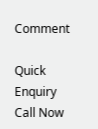Comment

Quick Enquiry Call Now